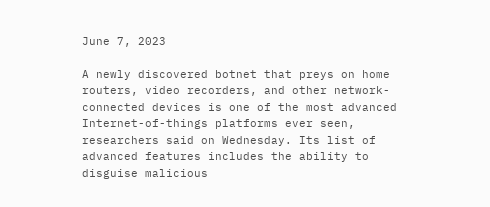June 7, 2023

A newly discovered botnet that preys on home routers, video recorders, and other network-connected devices is one of the most advanced Internet-of-things platforms ever seen, researchers said on Wednesday. Its list of advanced features includes the ability to disguise malicious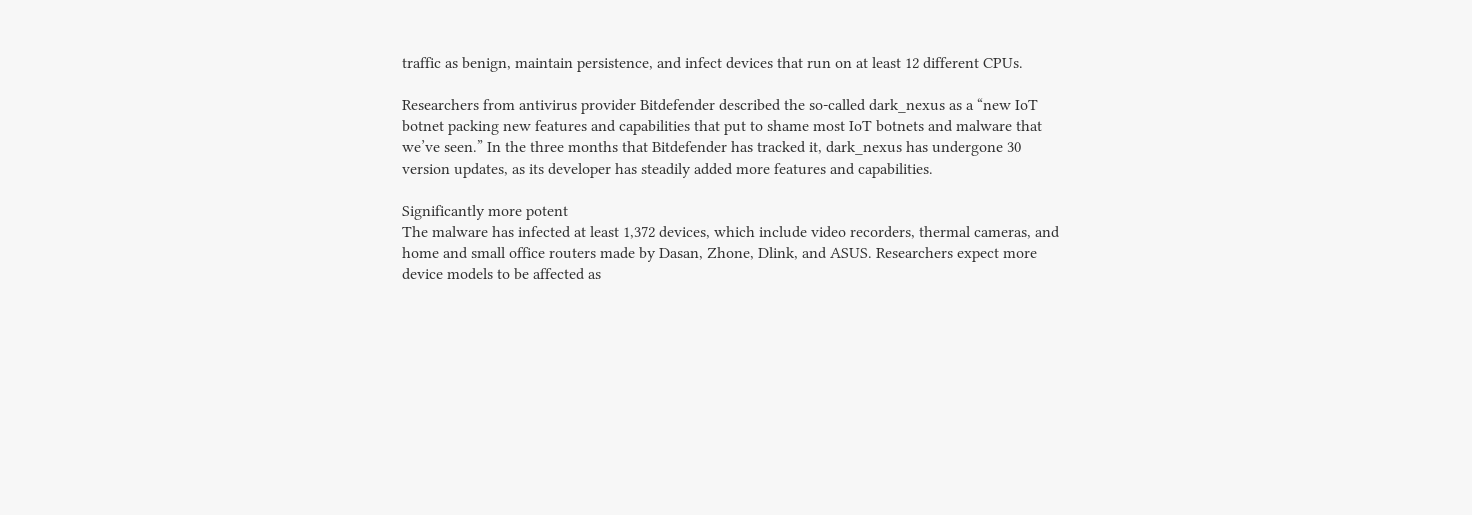traffic as benign, maintain persistence, and infect devices that run on at least 12 different CPUs.

Researchers from antivirus provider Bitdefender described the so-called dark_nexus as a “new IoT botnet packing new features and capabilities that put to shame most IoT botnets and malware that we’ve seen.” In the three months that Bitdefender has tracked it, dark_nexus has undergone 30 version updates, as its developer has steadily added more features and capabilities.

Significantly more potent
The malware has infected at least 1,372 devices, which include video recorders, thermal cameras, and home and small office routers made by Dasan, Zhone, Dlink, and ASUS. Researchers expect more device models to be affected as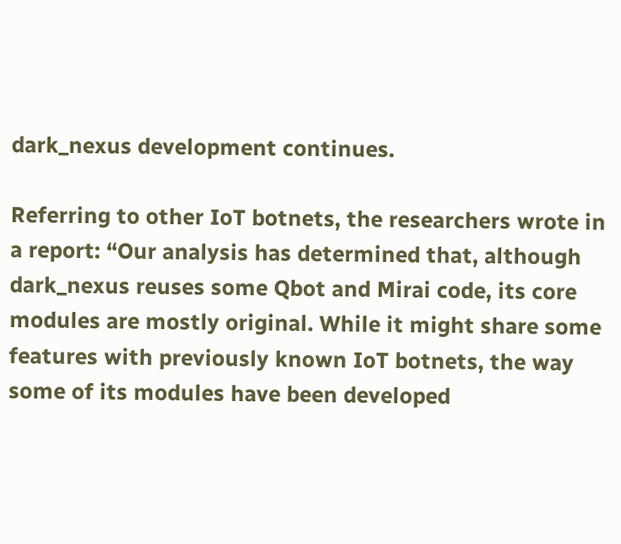dark_nexus development continues.

Referring to other IoT botnets, the researchers wrote in a report: “Our analysis has determined that, although dark_nexus reuses some Qbot and Mirai code, its core modules are mostly original. While it might share some features with previously known IoT botnets, the way some of its modules have been developed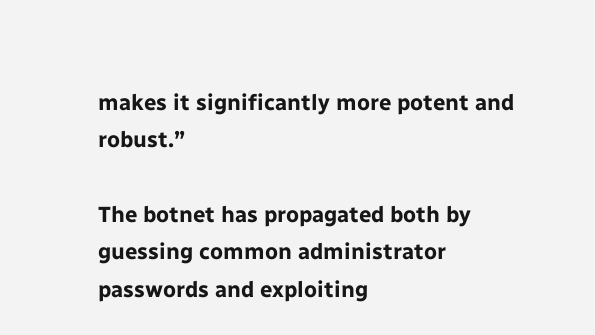makes it significantly more potent and robust.”

The botnet has propagated both by guessing common administrator passwords and exploiting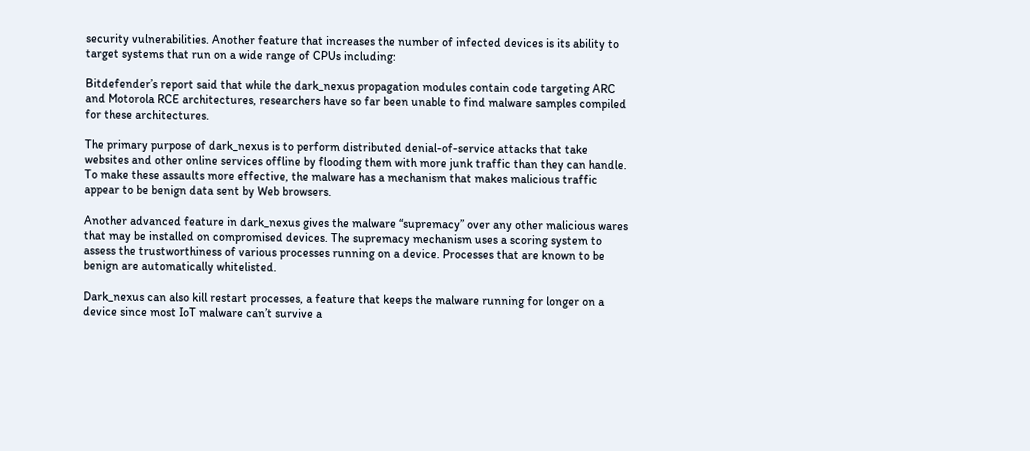security vulnerabilities. Another feature that increases the number of infected devices is its ability to target systems that run on a wide range of CPUs including:

Bitdefender’s report said that while the dark_nexus propagation modules contain code targeting ARC and Motorola RCE architectures, researchers have so far been unable to find malware samples compiled for these architectures.

The primary purpose of dark_nexus is to perform distributed denial-of-service attacks that take websites and other online services offline by flooding them with more junk traffic than they can handle. To make these assaults more effective, the malware has a mechanism that makes malicious traffic appear to be benign data sent by Web browsers.

Another advanced feature in dark_nexus gives the malware “supremacy” over any other malicious wares that may be installed on compromised devices. The supremacy mechanism uses a scoring system to assess the trustworthiness of various processes running on a device. Processes that are known to be benign are automatically whitelisted.

Dark_nexus can also kill restart processes, a feature that keeps the malware running for longer on a device since most IoT malware can’t survive a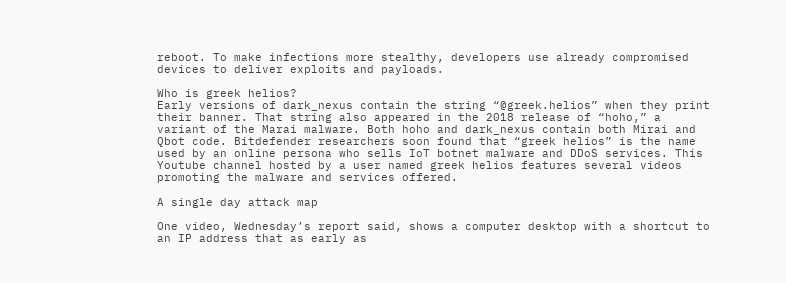reboot. To make infections more stealthy, developers use already compromised devices to deliver exploits and payloads.

Who is greek helios?
Early versions of dark_nexus contain the string “@greek.helios” when they print their banner. That string also appeared in the 2018 release of “hoho,” a variant of the Marai malware. Both hoho and dark_nexus contain both Mirai and Qbot code. Bitdefender researchers soon found that “greek helios” is the name used by an online persona who sells IoT botnet malware and DDoS services. This Youtube channel hosted by a user named greek helios features several videos promoting the malware and services offered.

A single day attack map

One video, Wednesday’s report said, shows a computer desktop with a shortcut to an IP address that as early as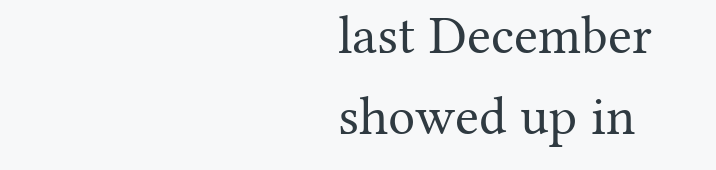last December showed up in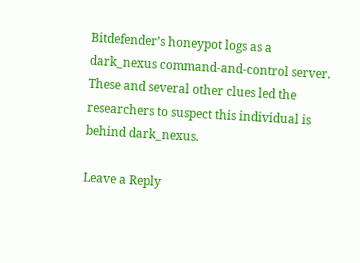Bitdefender’s honeypot logs as a dark_nexus command-and-control server. These and several other clues led the researchers to suspect this individual is behind dark_nexus.

Leave a Reply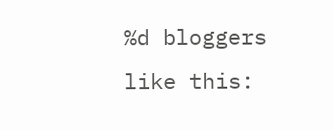%d bloggers like this: